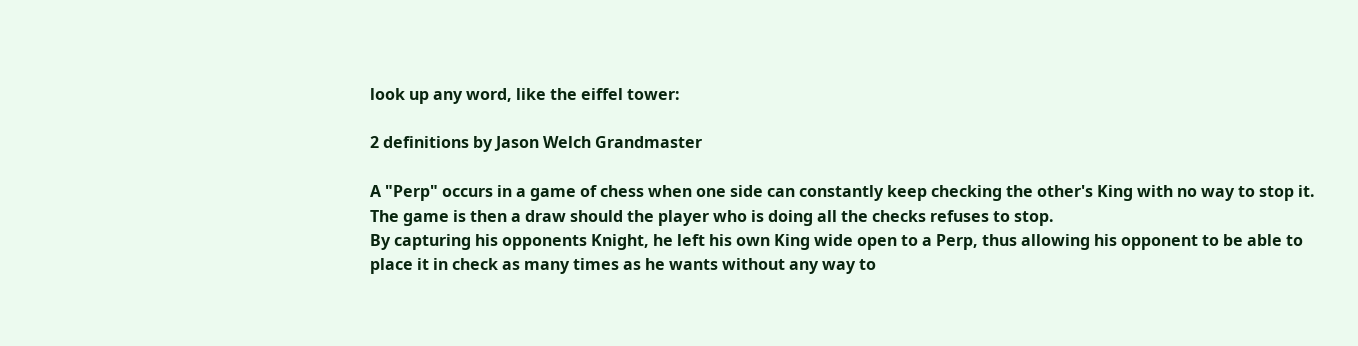look up any word, like the eiffel tower:

2 definitions by Jason Welch Grandmaster

A "Perp" occurs in a game of chess when one side can constantly keep checking the other's King with no way to stop it. The game is then a draw should the player who is doing all the checks refuses to stop.
By capturing his opponents Knight, he left his own King wide open to a Perp, thus allowing his opponent to be able to place it in check as many times as he wants without any way to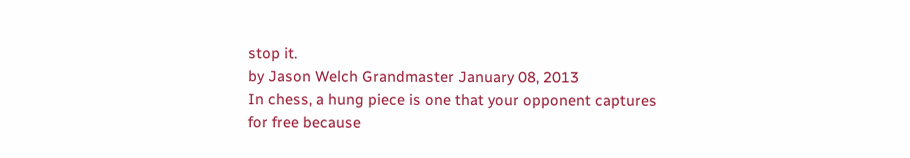stop it.
by Jason Welch Grandmaster January 08, 2013
In chess, a hung piece is one that your opponent captures
for free because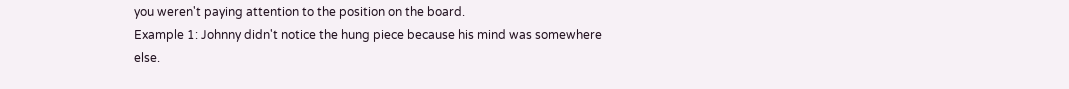you weren't paying attention to the position on the board.
Example 1: Johnny didn't notice the hung piece because his mind was somewhere else.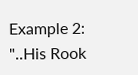Example 2: "..His Rook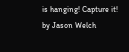is hanging! Capture it!
by Jason Welch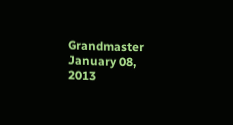Grandmaster January 08, 2013